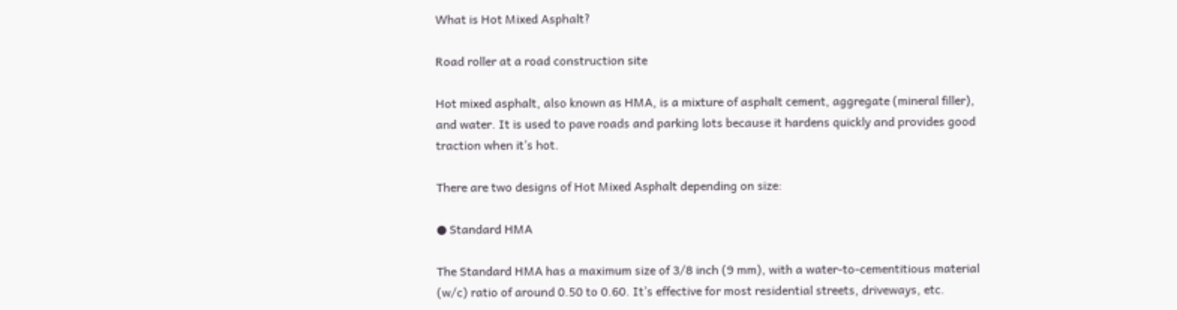What is Hot Mixed Asphalt?

Road roller at a road construction site

Hot mixed asphalt, also known as HMA, is a mixture of asphalt cement, aggregate (mineral filler), and water. It is used to pave roads and parking lots because it hardens quickly and provides good traction when it’s hot.

There are two designs of Hot Mixed Asphalt depending on size:

● Standard HMA

The Standard HMA has a maximum size of 3/8 inch (9 mm), with a water-to-cementitious material (w/c) ratio of around 0.50 to 0.60. It’s effective for most residential streets, driveways, etc.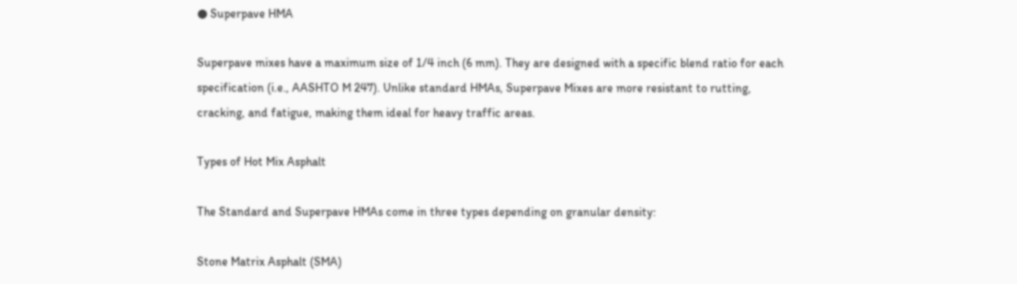● Superpave HMA

Superpave mixes have a maximum size of 1/4 inch (6 mm). They are designed with a specific blend ratio for each specification (i.e., AASHTO M 247). Unlike standard HMAs, Superpave Mixes are more resistant to rutting, cracking, and fatigue, making them ideal for heavy traffic areas.

Types of Hot Mix Asphalt

The Standard and Superpave HMAs come in three types depending on granular density:

Stone Matrix Asphalt (SMA)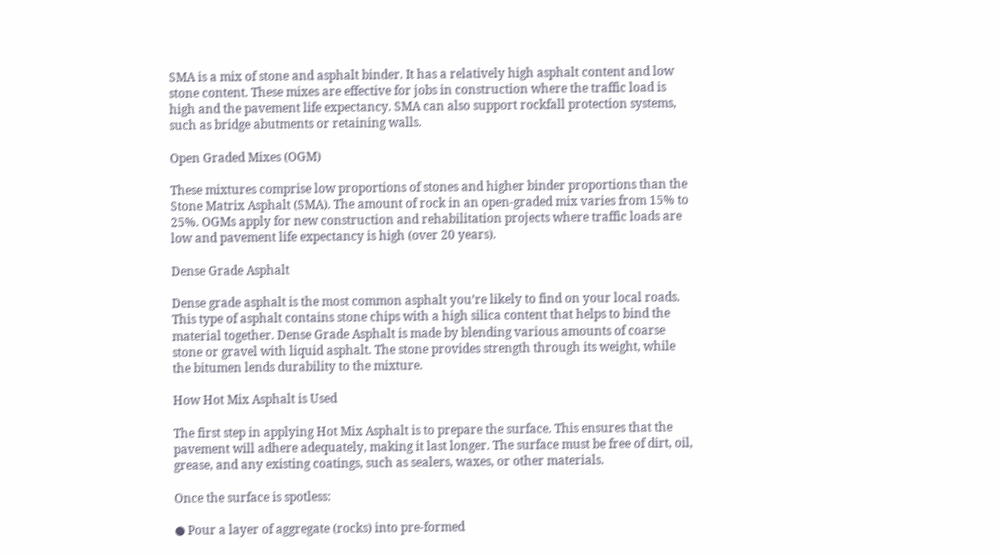SMA is a mix of stone and asphalt binder. It has a relatively high asphalt content and low stone content. These mixes are effective for jobs in construction where the traffic load is high and the pavement life expectancy. SMA can also support rockfall protection systems, such as bridge abutments or retaining walls.

Open Graded Mixes (OGM)

These mixtures comprise low proportions of stones and higher binder proportions than the Stone Matrix Asphalt (SMA). The amount of rock in an open-graded mix varies from 15% to 25%. OGMs apply for new construction and rehabilitation projects where traffic loads are low and pavement life expectancy is high (over 20 years).

Dense Grade Asphalt

Dense grade asphalt is the most common asphalt you’re likely to find on your local roads. This type of asphalt contains stone chips with a high silica content that helps to bind the material together. Dense Grade Asphalt is made by blending various amounts of coarse stone or gravel with liquid asphalt. The stone provides strength through its weight, while the bitumen lends durability to the mixture.

How Hot Mix Asphalt is Used

The first step in applying Hot Mix Asphalt is to prepare the surface. This ensures that the pavement will adhere adequately, making it last longer. The surface must be free of dirt, oil, grease, and any existing coatings, such as sealers, waxes, or other materials.

Once the surface is spotless:

● Pour a layer of aggregate (rocks) into pre-formed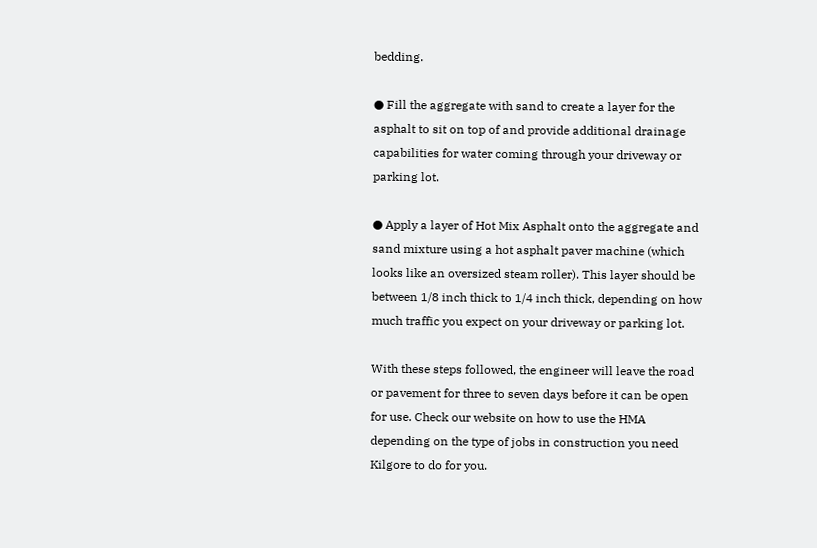bedding.

● Fill the aggregate with sand to create a layer for the asphalt to sit on top of and provide additional drainage capabilities for water coming through your driveway or parking lot.

● Apply a layer of Hot Mix Asphalt onto the aggregate and sand mixture using a hot asphalt paver machine (which looks like an oversized steam roller). This layer should be between 1/8 inch thick to 1/4 inch thick, depending on how much traffic you expect on your driveway or parking lot.

With these steps followed, the engineer will leave the road or pavement for three to seven days before it can be open for use. Check our website on how to use the HMA depending on the type of jobs in construction you need Kilgore to do for you.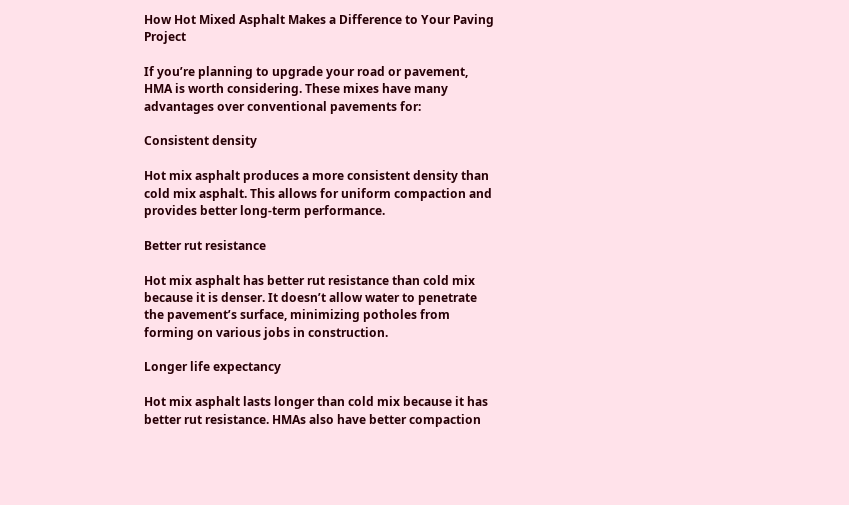How Hot Mixed Asphalt Makes a Difference to Your Paving Project

If you’re planning to upgrade your road or pavement, HMA is worth considering. These mixes have many advantages over conventional pavements for:

Consistent density

Hot mix asphalt produces a more consistent density than cold mix asphalt. This allows for uniform compaction and provides better long-term performance.

Better rut resistance

Hot mix asphalt has better rut resistance than cold mix because it is denser. It doesn’t allow water to penetrate the pavement’s surface, minimizing potholes from forming on various jobs in construction.

Longer life expectancy

Hot mix asphalt lasts longer than cold mix because it has better rut resistance. HMAs also have better compaction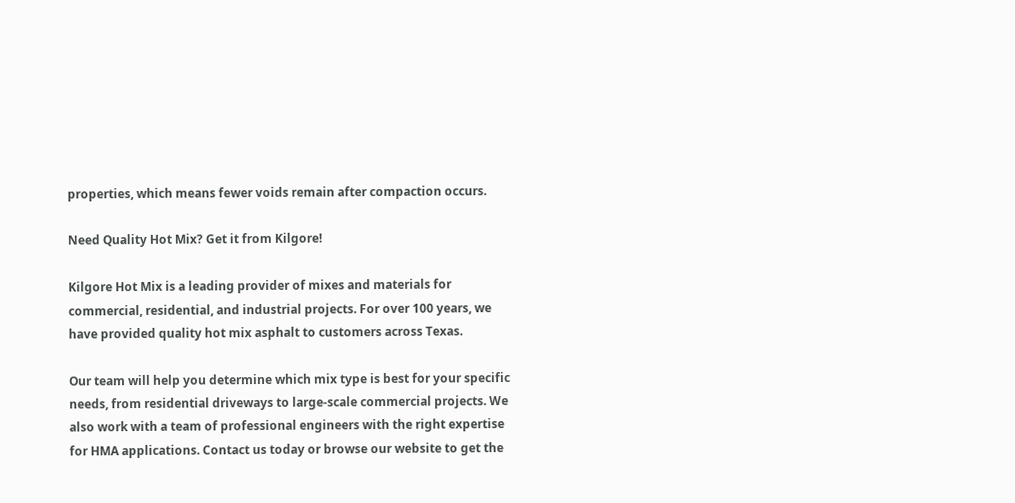properties, which means fewer voids remain after compaction occurs.

Need Quality Hot Mix? Get it from Kilgore!

Kilgore Hot Mix is a leading provider of mixes and materials for commercial, residential, and industrial projects. For over 100 years, we have provided quality hot mix asphalt to customers across Texas.

Our team will help you determine which mix type is best for your specific needs, from residential driveways to large-scale commercial projects. We also work with a team of professional engineers with the right expertise for HMA applications. Contact us today or browse our website to get the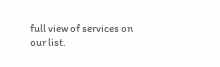full view of services on our list.